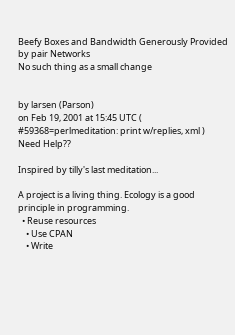Beefy Boxes and Bandwidth Generously Provided by pair Networks
No such thing as a small change


by larsen (Parson)
on Feb 19, 2001 at 15:45 UTC ( #59368=perlmeditation: print w/replies, xml ) Need Help??

Inspired by tilly's last meditation...

A project is a living thing. Ecology is a good principle in programming.
  • Reuse resources
    • Use CPAN
    • Write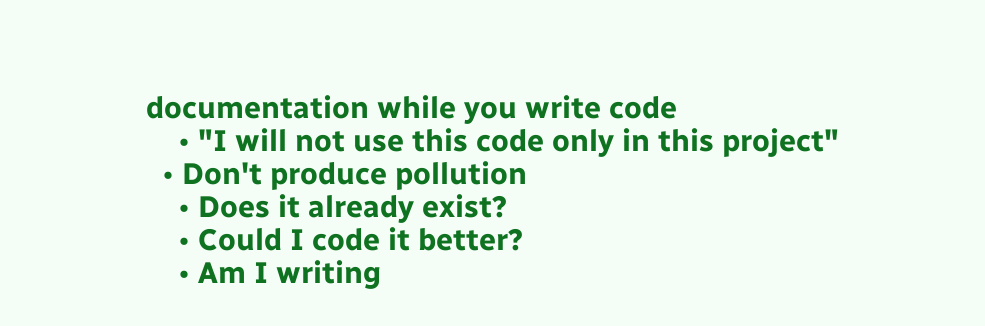documentation while you write code
    • "I will not use this code only in this project"
  • Don't produce pollution
    • Does it already exist?
    • Could I code it better?
    • Am I writing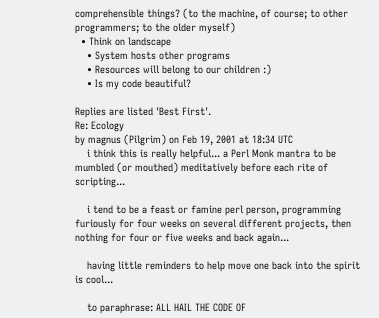comprehensible things? (to the machine, of course; to other programmers; to the older myself)
  • Think on landscape
    • System hosts other programs
    • Resources will belong to our children :)
    • Is my code beautiful?

Replies are listed 'Best First'.
Re: Ecology
by magnus (Pilgrim) on Feb 19, 2001 at 18:34 UTC
    i think this is really helpful... a Perl Monk mantra to be mumbled (or mouthed) meditatively before each rite of scripting...

    i tend to be a feast or famine perl person, programming furiously for four weeks on several different projects, then nothing for four or five weeks and back again...

    having little reminders to help move one back into the spirit is cool...

    to paraphrase: ALL HAIL THE CODE OF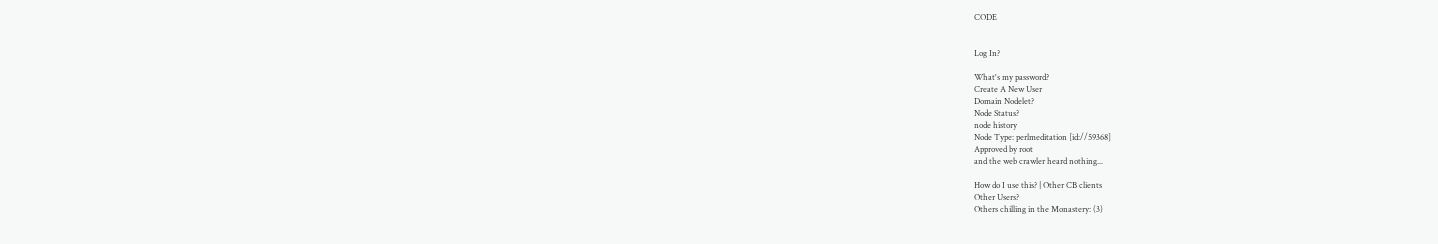CODE


Log In?

What's my password?
Create A New User
Domain Nodelet?
Node Status?
node history
Node Type: perlmeditation [id://59368]
Approved by root
and the web crawler heard nothing...

How do I use this? | Other CB clients
Other Users?
Others chilling in the Monastery: (3)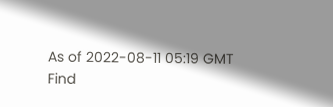As of 2022-08-11 05:19 GMT
Find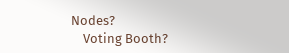Nodes?
    Voting Booth?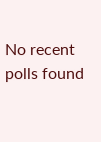No recent polls found